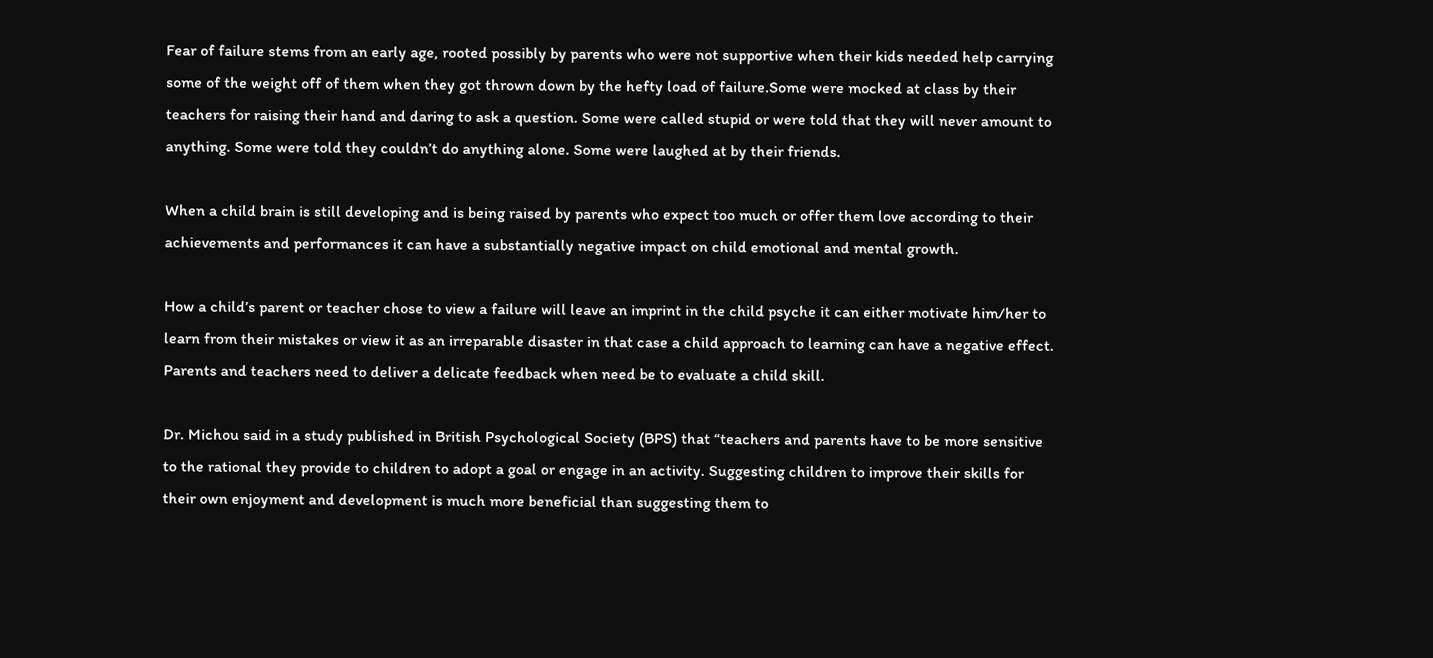Fear of failure stems from an early age, rooted possibly by parents who were not supportive when their kids needed help carrying some of the weight off of them when they got thrown down by the hefty load of failure.Some were mocked at class by their teachers for raising their hand and daring to ask a question. Some were called stupid or were told that they will never amount to anything. Some were told they couldn’t do anything alone. Some were laughed at by their friends.

When a child brain is still developing and is being raised by parents who expect too much or offer them love according to their achievements and performances it can have a substantially negative impact on child emotional and mental growth.

How a child’s parent or teacher chose to view a failure will leave an imprint in the child psyche it can either motivate him/her to learn from their mistakes or view it as an irreparable disaster in that case a child approach to learning can have a negative effect. Parents and teachers need to deliver a delicate feedback when need be to evaluate a child skill.

Dr. Michou said in a study published in British Psychological Society (BPS) that “teachers and parents have to be more sensitive to the rational they provide to children to adopt a goal or engage in an activity. Suggesting children to improve their skills for their own enjoyment and development is much more beneficial than suggesting them to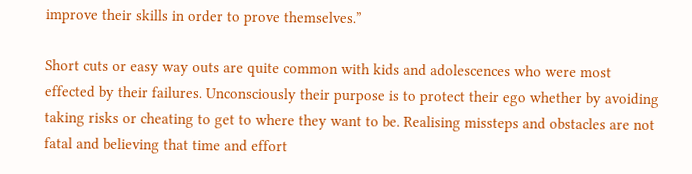improve their skills in order to prove themselves.”

Short cuts or easy way outs are quite common with kids and adolescences who were most effected by their failures. Unconsciously their purpose is to protect their ego whether by avoiding taking risks or cheating to get to where they want to be. Realising missteps and obstacles are not fatal and believing that time and effort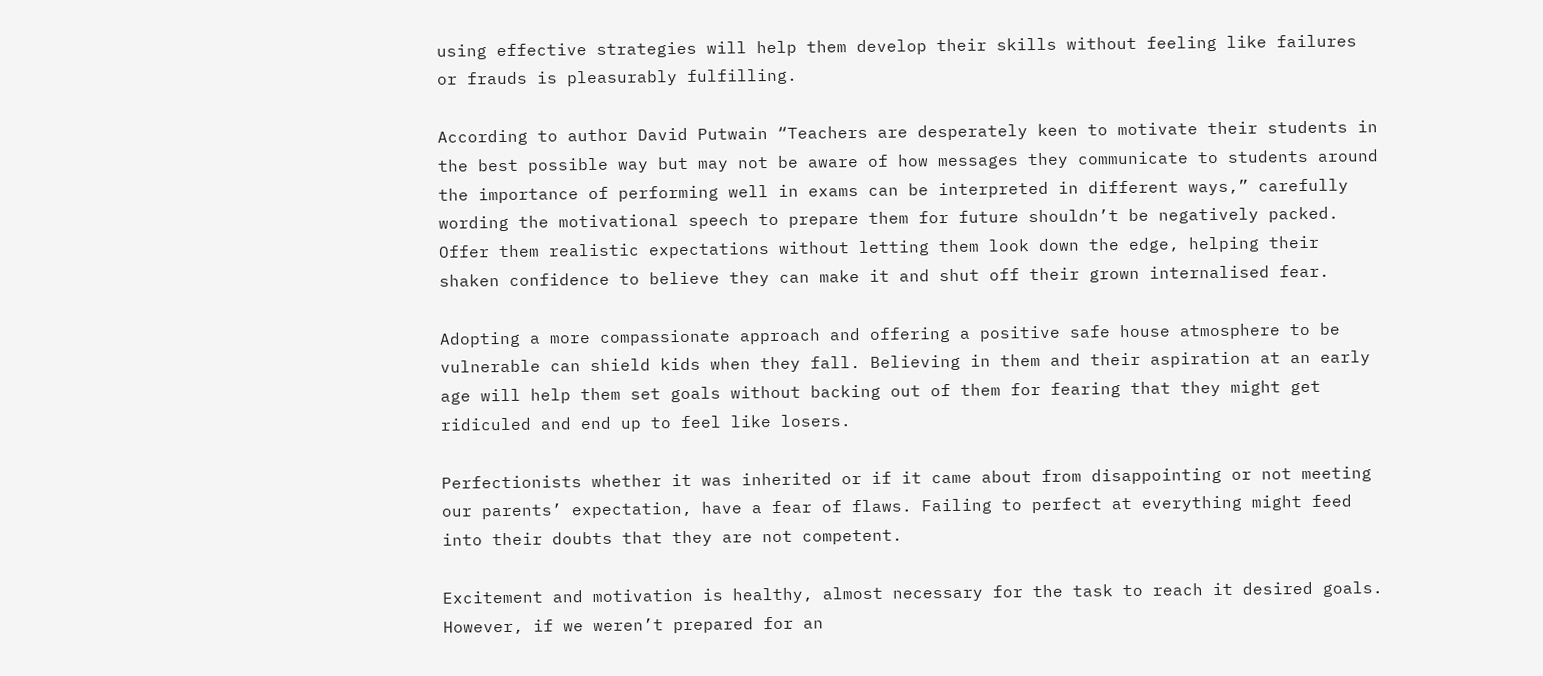using effective strategies will help them develop their skills without feeling like failures or frauds is pleasurably fulfilling.

According to author David Putwain “Teachers are desperately keen to motivate their students in the best possible way but may not be aware of how messages they communicate to students around the importance of performing well in exams can be interpreted in different ways,” carefully wording the motivational speech to prepare them for future shouldn’t be negatively packed. Offer them realistic expectations without letting them look down the edge, helping their shaken confidence to believe they can make it and shut off their grown internalised fear.

Adopting a more compassionate approach and offering a positive safe house atmosphere to be vulnerable can shield kids when they fall. Believing in them and their aspiration at an early age will help them set goals without backing out of them for fearing that they might get ridiculed and end up to feel like losers.

Perfectionists whether it was inherited or if it came about from disappointing or not meeting our parents’ expectation, have a fear of flaws. Failing to perfect at everything might feed into their doubts that they are not competent.

Excitement and motivation is healthy, almost necessary for the task to reach it desired goals. However, if we weren’t prepared for an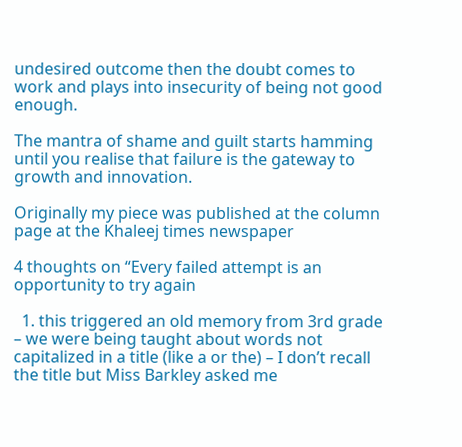undesired outcome then the doubt comes to work and plays into insecurity of being not good enough.

The mantra of shame and guilt starts hamming until you realise that failure is the gateway to growth and innovation.

Originally my piece was published at the column page at the Khaleej times newspaper

4 thoughts on “Every failed attempt is an opportunity to try again

  1. this triggered an old memory from 3rd grade – we were being taught about words not capitalized in a title (like a or the) – I don’t recall the title but Miss Barkley asked me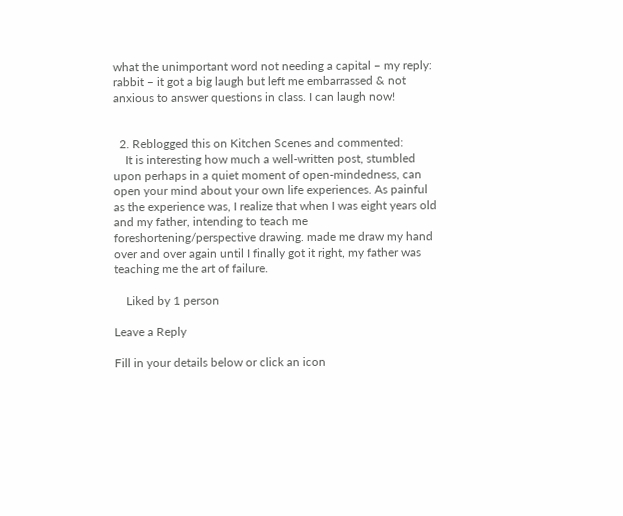what the unimportant word not needing a capital – my reply: rabbit – it got a big laugh but left me embarrassed & not anxious to answer questions in class. I can laugh now!


  2. Reblogged this on Kitchen Scenes and commented:
    It is interesting how much a well-written post, stumbled upon perhaps in a quiet moment of open-mindedness, can open your mind about your own life experiences. As painful as the experience was, I realize that when I was eight years old and my father, intending to teach me foreshortening/perspective drawing. made me draw my hand over and over again until I finally got it right, my father was teaching me the art of failure.

    Liked by 1 person

Leave a Reply

Fill in your details below or click an icon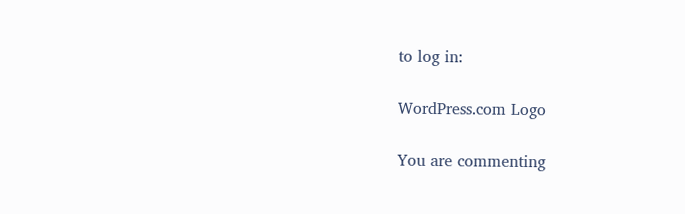to log in:

WordPress.com Logo

You are commenting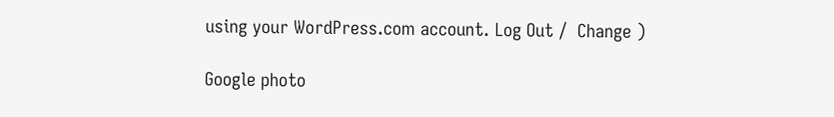using your WordPress.com account. Log Out /  Change )

Google photo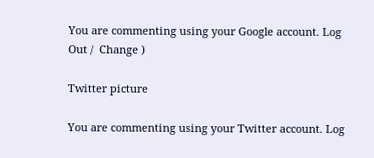You are commenting using your Google account. Log Out /  Change )

Twitter picture

You are commenting using your Twitter account. Log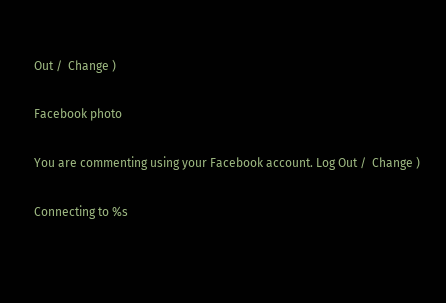Out /  Change )

Facebook photo

You are commenting using your Facebook account. Log Out /  Change )

Connecting to %s